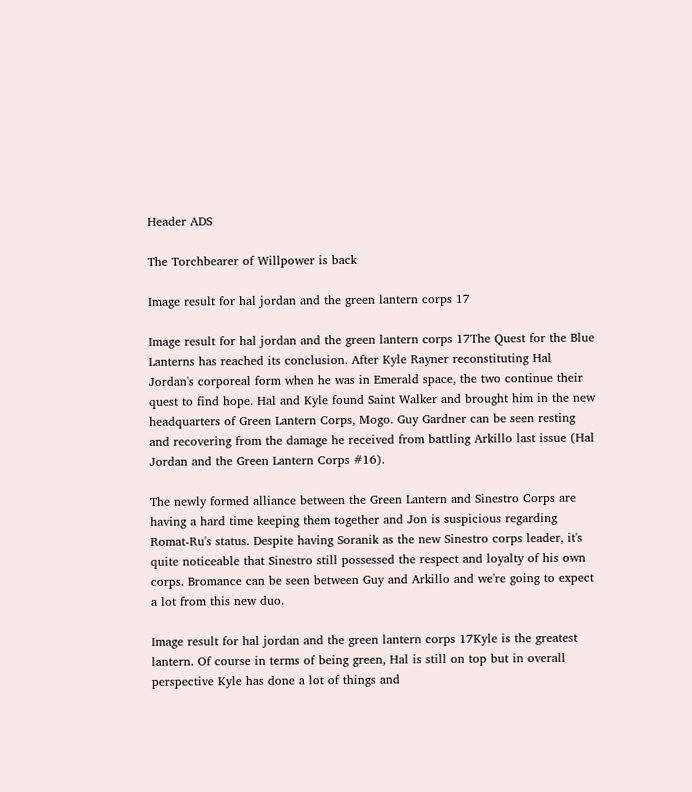Header ADS

The Torchbearer of Willpower is back

Image result for hal jordan and the green lantern corps 17

Image result for hal jordan and the green lantern corps 17The Quest for the Blue Lanterns has reached its conclusion. After Kyle Rayner reconstituting Hal Jordan's corporeal form when he was in Emerald space, the two continue their quest to find hope. Hal and Kyle found Saint Walker and brought him in the new headquarters of Green Lantern Corps, Mogo. Guy Gardner can be seen resting and recovering from the damage he received from battling Arkillo last issue (Hal Jordan and the Green Lantern Corps #16).

The newly formed alliance between the Green Lantern and Sinestro Corps are having a hard time keeping them together and Jon is suspicious regarding Romat-Ru's status. Despite having Soranik as the new Sinestro corps leader, it's quite noticeable that Sinestro still possessed the respect and loyalty of his own corps. Bromance can be seen between Guy and Arkillo and we're going to expect a lot from this new duo.

Image result for hal jordan and the green lantern corps 17Kyle is the greatest lantern. Of course in terms of being green, Hal is still on top but in overall perspective Kyle has done a lot of things and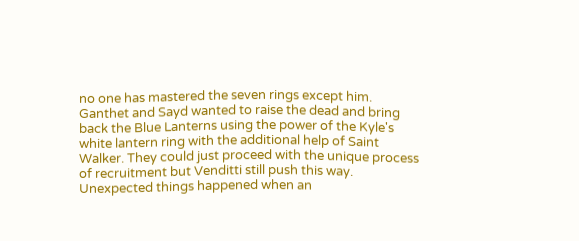no one has mastered the seven rings except him. Ganthet and Sayd wanted to raise the dead and bring back the Blue Lanterns using the power of the Kyle's white lantern ring with the additional help of Saint Walker. They could just proceed with the unique process of recruitment but Venditti still push this way. Unexpected things happened when an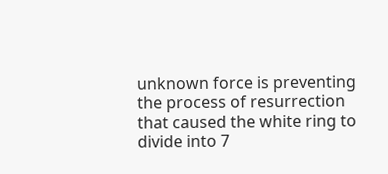unknown force is preventing the process of resurrection that caused the white ring to divide into 7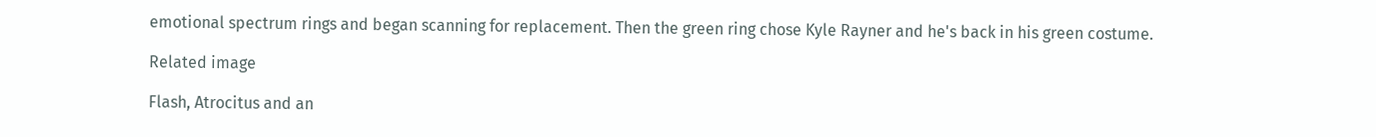emotional spectrum rings and began scanning for replacement. Then the green ring chose Kyle Rayner and he's back in his green costume.

Related image

Flash, Atrocitus and an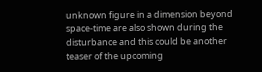unknown figure in a dimension beyond space-time are also shown during the disturbance and this could be another teaser of the upcoming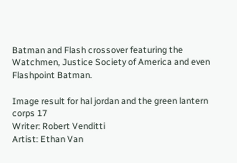Batman and Flash crossover featuring the Watchmen, Justice Society of America and even Flashpoint Batman.

Image result for hal jordan and the green lantern corps 17
Writer: Robert Venditti
Artist: Ethan Van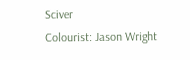Sciver
Colourist: Jason Wright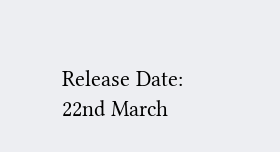Release Date: 22nd March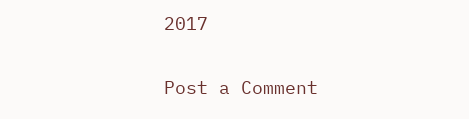2017

Post a Comment